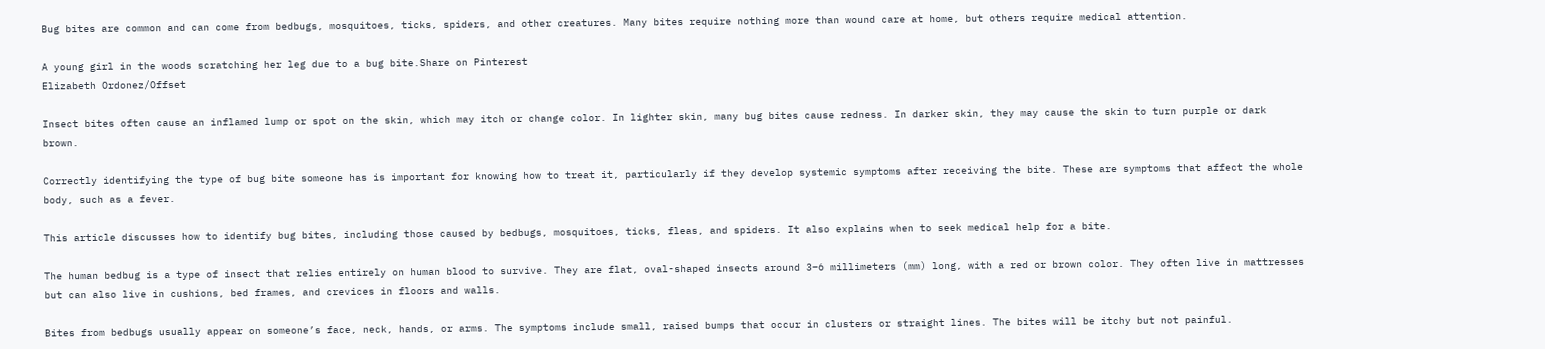Bug bites are common and can come from bedbugs, mosquitoes, ticks, spiders, and other creatures. Many bites require nothing more than wound care at home, but others require medical attention.

A young girl in the woods scratching her leg due to a bug bite.Share on Pinterest
Elizabeth Ordonez/Offset

Insect bites often cause an inflamed lump or spot on the skin, which may itch or change color. In lighter skin, many bug bites cause redness. In darker skin, they may cause the skin to turn purple or dark brown.

Correctly identifying the type of bug bite someone has is important for knowing how to treat it, particularly if they develop systemic symptoms after receiving the bite. These are symptoms that affect the whole body, such as a fever.

This article discusses how to identify bug bites, including those caused by bedbugs, mosquitoes, ticks, fleas, and spiders. It also explains when to seek medical help for a bite.

The human bedbug is a type of insect that relies entirely on human blood to survive. They are flat, oval-shaped insects around 3–6 millimeters (mm) long, with a red or brown color. They often live in mattresses but can also live in cushions, bed frames, and crevices in floors and walls.

Bites from bedbugs usually appear on someone’s face, neck, hands, or arms. The symptoms include small, raised bumps that occur in clusters or straight lines. The bites will be itchy but not painful.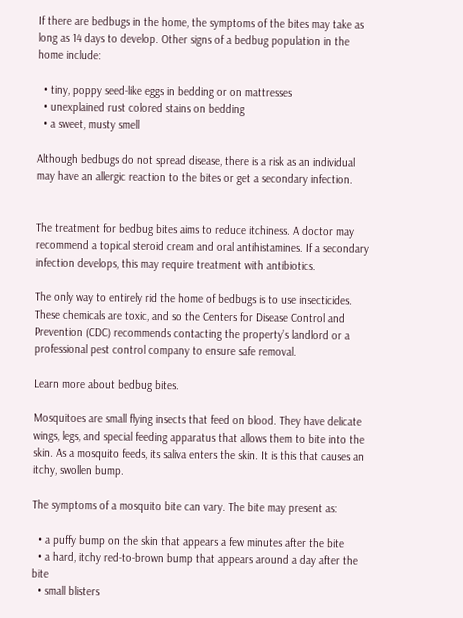If there are bedbugs in the home, the symptoms of the bites may take as long as 14 days to develop. Other signs of a bedbug population in the home include:

  • tiny, poppy seed-like eggs in bedding or on mattresses
  • unexplained rust colored stains on bedding
  • a sweet, musty smell

Although bedbugs do not spread disease, there is a risk as an individual may have an allergic reaction to the bites or get a secondary infection.


The treatment for bedbug bites aims to reduce itchiness. A doctor may recommend a topical steroid cream and oral antihistamines. If a secondary infection develops, this may require treatment with antibiotics.

The only way to entirely rid the home of bedbugs is to use insecticides. These chemicals are toxic, and so the Centers for Disease Control and Prevention (CDC) recommends contacting the property’s landlord or a professional pest control company to ensure safe removal.

Learn more about bedbug bites.

Mosquitoes are small flying insects that feed on blood. They have delicate wings, legs, and special feeding apparatus that allows them to bite into the skin. As a mosquito feeds, its saliva enters the skin. It is this that causes an itchy, swollen bump.

The symptoms of a mosquito bite can vary. The bite may present as:

  • a puffy bump on the skin that appears a few minutes after the bite
  • a hard, itchy red-to-brown bump that appears around a day after the bite
  • small blisters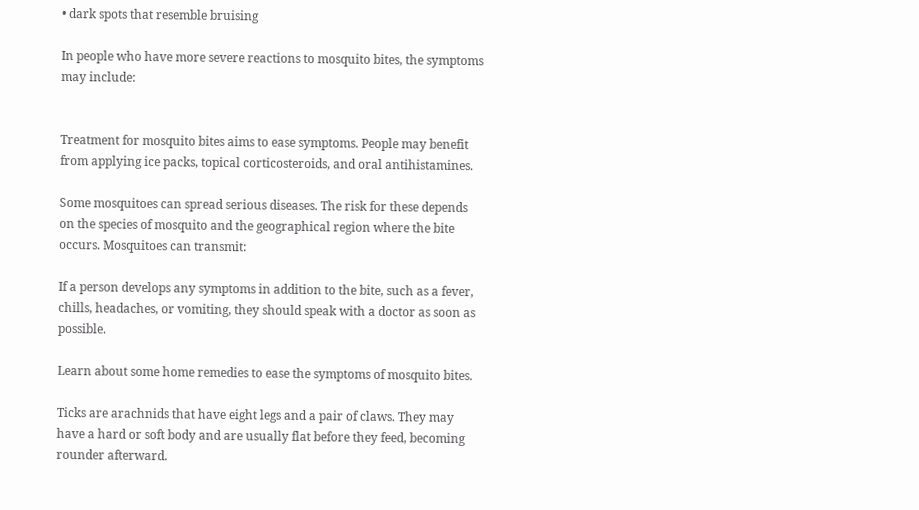• dark spots that resemble bruising

In people who have more severe reactions to mosquito bites, the symptoms may include:


Treatment for mosquito bites aims to ease symptoms. People may benefit from applying ice packs, topical corticosteroids, and oral antihistamines.

Some mosquitoes can spread serious diseases. The risk for these depends on the species of mosquito and the geographical region where the bite occurs. Mosquitoes can transmit:

If a person develops any symptoms in addition to the bite, such as a fever, chills, headaches, or vomiting, they should speak with a doctor as soon as possible.

Learn about some home remedies to ease the symptoms of mosquito bites.

Ticks are arachnids that have eight legs and a pair of claws. They may have a hard or soft body and are usually flat before they feed, becoming rounder afterward.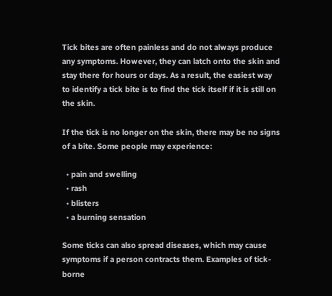Tick bites are often painless and do not always produce any symptoms. However, they can latch onto the skin and stay there for hours or days. As a result, the easiest way to identify a tick bite is to find the tick itself if it is still on the skin.

If the tick is no longer on the skin, there may be no signs of a bite. Some people may experience:

  • pain and swelling
  • rash
  • blisters
  • a burning sensation

Some ticks can also spread diseases, which may cause symptoms if a person contracts them. Examples of tick-borne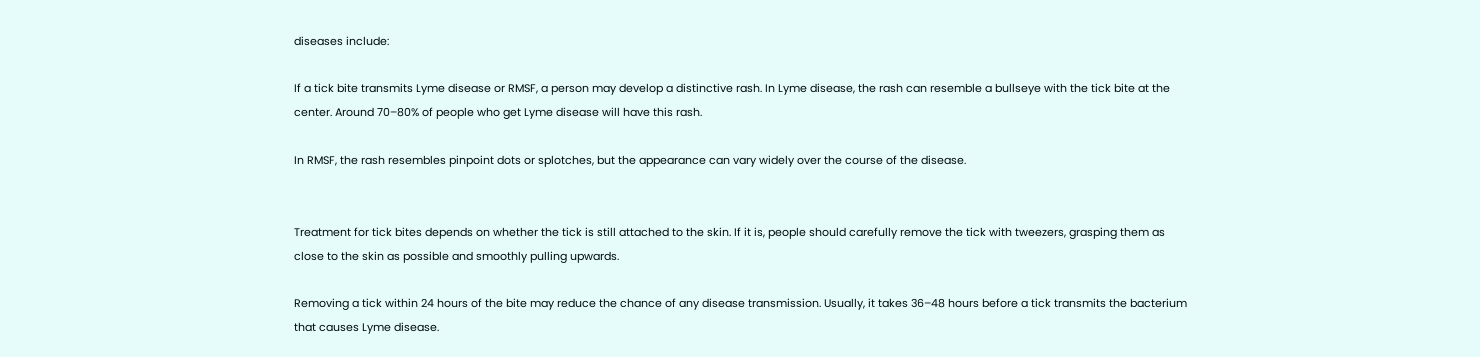diseases include:

If a tick bite transmits Lyme disease or RMSF, a person may develop a distinctive rash. In Lyme disease, the rash can resemble a bullseye with the tick bite at the center. Around 70–80% of people who get Lyme disease will have this rash.

In RMSF, the rash resembles pinpoint dots or splotches, but the appearance can vary widely over the course of the disease.


Treatment for tick bites depends on whether the tick is still attached to the skin. If it is, people should carefully remove the tick with tweezers, grasping them as close to the skin as possible and smoothly pulling upwards.

Removing a tick within 24 hours of the bite may reduce the chance of any disease transmission. Usually, it takes 36–48 hours before a tick transmits the bacterium that causes Lyme disease.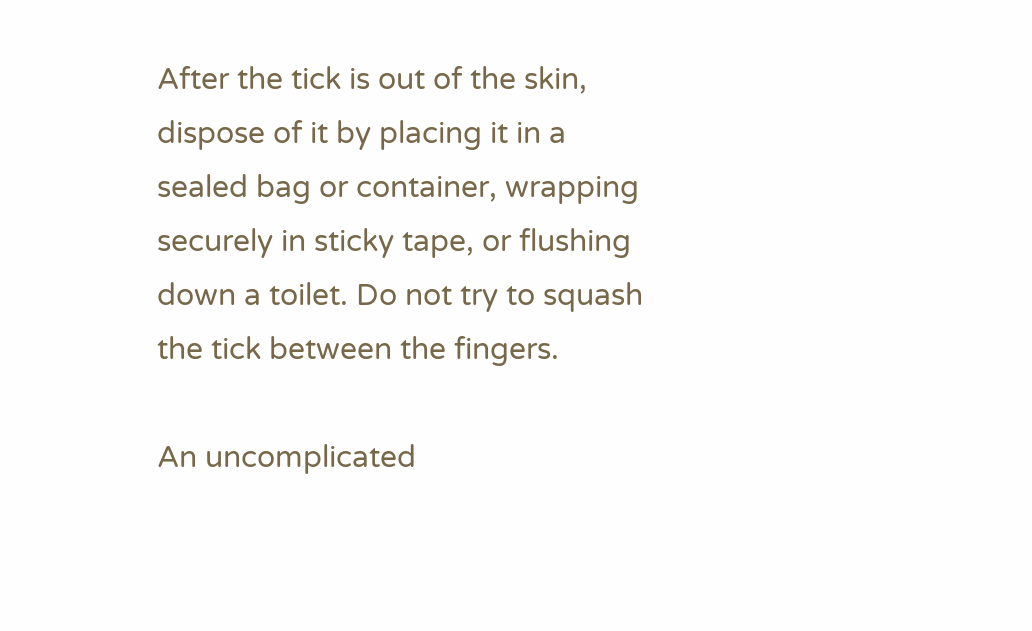After the tick is out of the skin, dispose of it by placing it in a sealed bag or container, wrapping securely in sticky tape, or flushing down a toilet. Do not try to squash the tick between the fingers.

An uncomplicated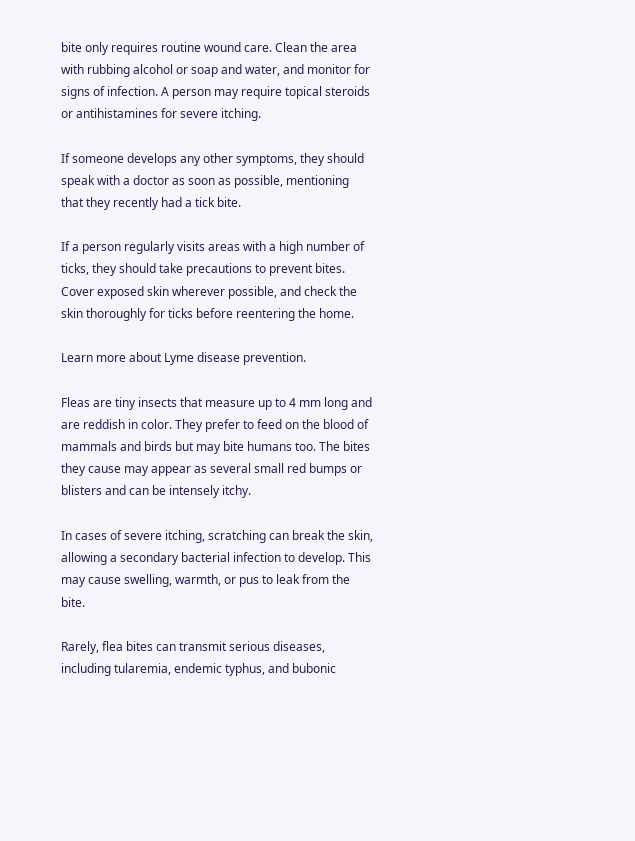bite only requires routine wound care. Clean the area with rubbing alcohol or soap and water, and monitor for signs of infection. A person may require topical steroids or antihistamines for severe itching.

If someone develops any other symptoms, they should speak with a doctor as soon as possible, mentioning that they recently had a tick bite.

If a person regularly visits areas with a high number of ticks, they should take precautions to prevent bites. Cover exposed skin wherever possible, and check the skin thoroughly for ticks before reentering the home.

Learn more about Lyme disease prevention.

Fleas are tiny insects that measure up to 4 mm long and are reddish in color. They prefer to feed on the blood of mammals and birds but may bite humans too. The bites they cause may appear as several small red bumps or blisters and can be intensely itchy.

In cases of severe itching, scratching can break the skin, allowing a secondary bacterial infection to develop. This may cause swelling, warmth, or pus to leak from the bite.

Rarely, flea bites can transmit serious diseases, including tularemia, endemic typhus, and bubonic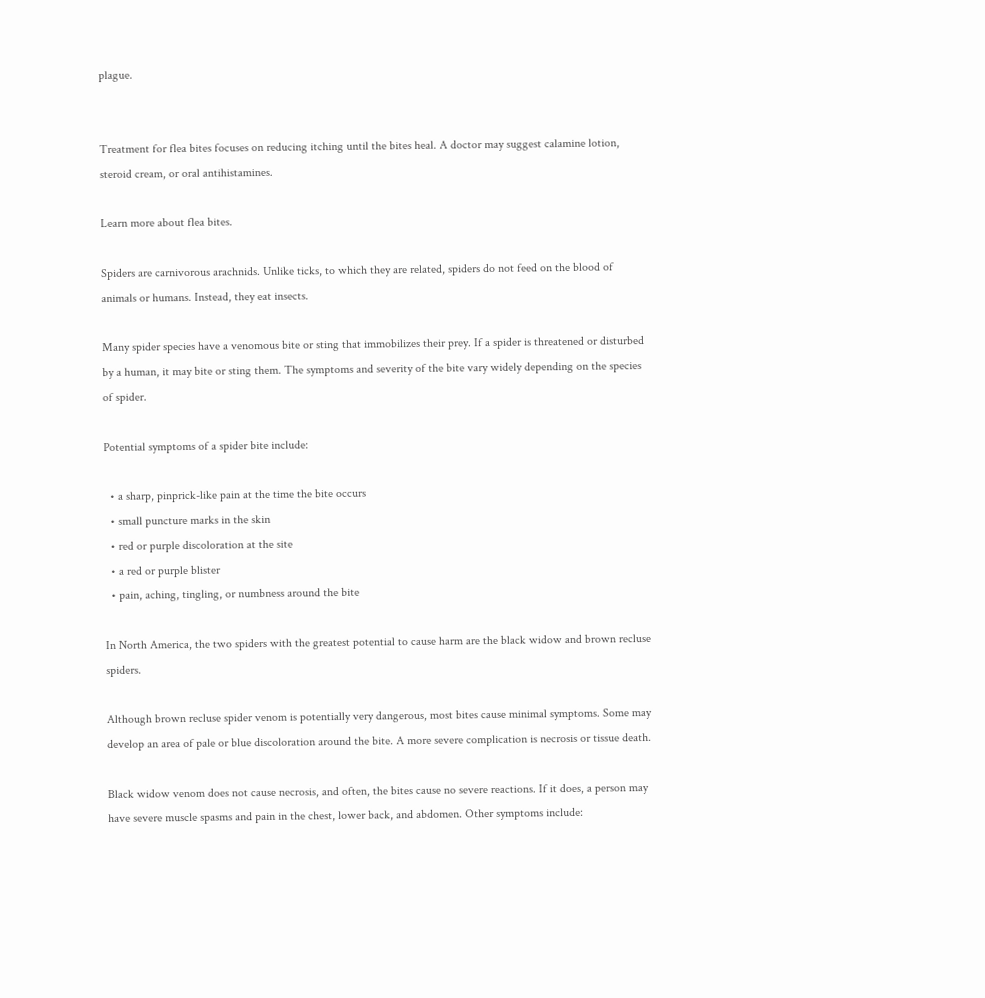plague.


Treatment for flea bites focuses on reducing itching until the bites heal. A doctor may suggest calamine lotion, steroid cream, or oral antihistamines.

Learn more about flea bites.

Spiders are carnivorous arachnids. Unlike ticks, to which they are related, spiders do not feed on the blood of animals or humans. Instead, they eat insects.

Many spider species have a venomous bite or sting that immobilizes their prey. If a spider is threatened or disturbed by a human, it may bite or sting them. The symptoms and severity of the bite vary widely depending on the species of spider.

Potential symptoms of a spider bite include:

  • a sharp, pinprick-like pain at the time the bite occurs
  • small puncture marks in the skin
  • red or purple discoloration at the site
  • a red or purple blister
  • pain, aching, tingling, or numbness around the bite

In North America, the two spiders with the greatest potential to cause harm are the black widow and brown recluse spiders.

Although brown recluse spider venom is potentially very dangerous, most bites cause minimal symptoms. Some may develop an area of pale or blue discoloration around the bite. A more severe complication is necrosis or tissue death.

Black widow venom does not cause necrosis, and often, the bites cause no severe reactions. If it does, a person may have severe muscle spasms and pain in the chest, lower back, and abdomen. Other symptoms include: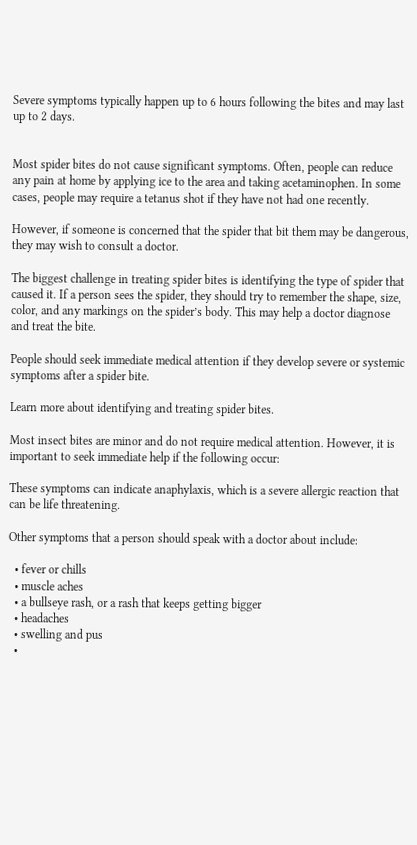Severe symptoms typically happen up to 6 hours following the bites and may last up to 2 days.


Most spider bites do not cause significant symptoms. Often, people can reduce any pain at home by applying ice to the area and taking acetaminophen. In some cases, people may require a tetanus shot if they have not had one recently.

However, if someone is concerned that the spider that bit them may be dangerous, they may wish to consult a doctor.

The biggest challenge in treating spider bites is identifying the type of spider that caused it. If a person sees the spider, they should try to remember the shape, size, color, and any markings on the spider’s body. This may help a doctor diagnose and treat the bite.

People should seek immediate medical attention if they develop severe or systemic symptoms after a spider bite.

Learn more about identifying and treating spider bites.

Most insect bites are minor and do not require medical attention. However, it is important to seek immediate help if the following occur:

These symptoms can indicate anaphylaxis, which is a severe allergic reaction that can be life threatening.

Other symptoms that a person should speak with a doctor about include:

  • fever or chills
  • muscle aches
  • a bullseye rash, or a rash that keeps getting bigger
  • headaches
  • swelling and pus
  •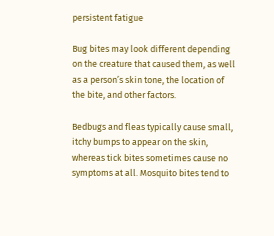persistent fatigue

Bug bites may look different depending on the creature that caused them, as well as a person’s skin tone, the location of the bite, and other factors.

Bedbugs and fleas typically cause small, itchy bumps to appear on the skin, whereas tick bites sometimes cause no symptoms at all. Mosquito bites tend to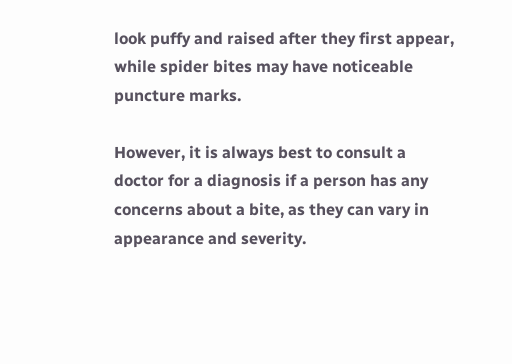look puffy and raised after they first appear, while spider bites may have noticeable puncture marks.

However, it is always best to consult a doctor for a diagnosis if a person has any concerns about a bite, as they can vary in appearance and severity.